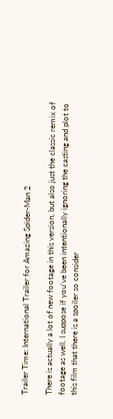Trailer Time: International Trailer for Amazing Spider-Man 2

There is actually a lot of new footage in this version, but also just the classic remix of footage as well. I suppose if you've been intentionally ignoring the casting and plot to this film that there is a spoiler so consider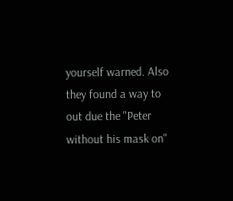yourself warned. Also they found a way to out due the "Peter without his mask on"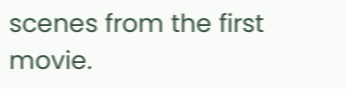scenes from the first movie.